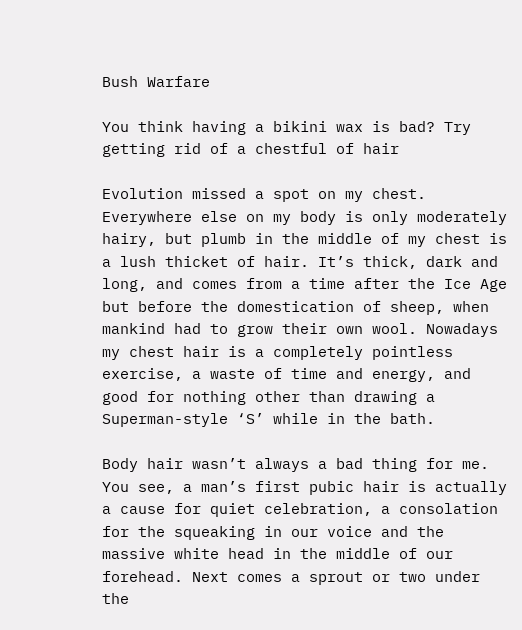Bush Warfare

You think having a bikini wax is bad? Try getting rid of a chestful of hair

Evolution missed a spot on my chest. Everywhere else on my body is only moderately hairy, but plumb in the middle of my chest is a lush thicket of hair. It’s thick, dark and long, and comes from a time after the Ice Age but before the domestication of sheep, when mankind had to grow their own wool. Nowadays my chest hair is a completely pointless exercise, a waste of time and energy, and good for nothing other than drawing a Superman-style ‘S’ while in the bath.

Body hair wasn’t always a bad thing for me. You see, a man’s first pubic hair is actually a cause for quiet celebration, a consolation for the squeaking in our voice and the massive white head in the middle of our forehead. Next comes a sprout or two under the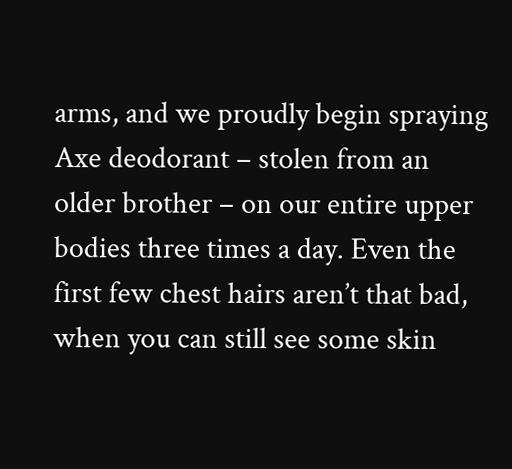arms, and we proudly begin spraying Axe deodorant – stolen from an older brother – on our entire upper bodies three times a day. Even the first few chest hairs aren’t that bad, when you can still see some skin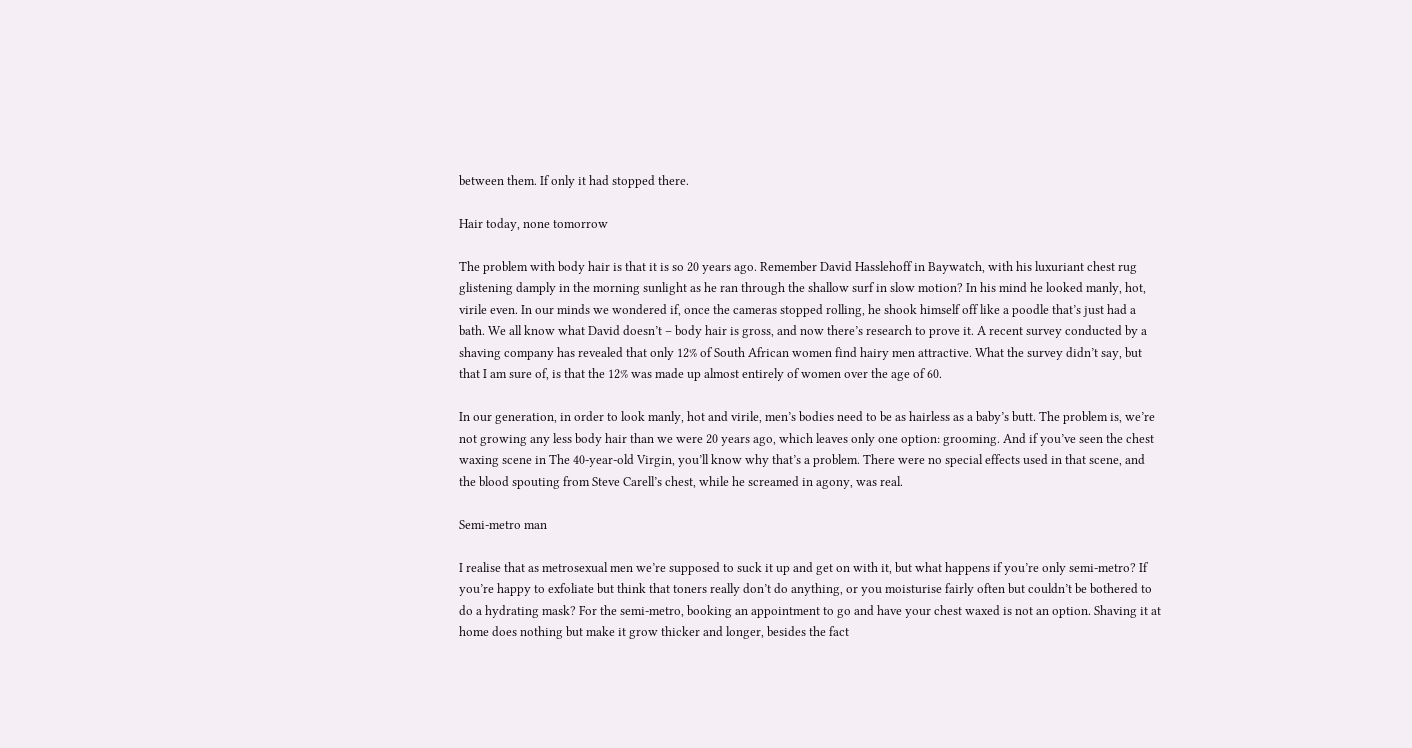between them. If only it had stopped there.

Hair today, none tomorrow

The problem with body hair is that it is so 20 years ago. Remember David Hasslehoff in Baywatch, with his luxuriant chest rug glistening damply in the morning sunlight as he ran through the shallow surf in slow motion? In his mind he looked manly, hot, virile even. In our minds we wondered if, once the cameras stopped rolling, he shook himself off like a poodle that’s just had a bath. We all know what David doesn’t – body hair is gross, and now there’s research to prove it. A recent survey conducted by a shaving company has revealed that only 12% of South African women find hairy men attractive. What the survey didn’t say, but that I am sure of, is that the 12% was made up almost entirely of women over the age of 60.

In our generation, in order to look manly, hot and virile, men’s bodies need to be as hairless as a baby’s butt. The problem is, we’re not growing any less body hair than we were 20 years ago, which leaves only one option: grooming. And if you’ve seen the chest waxing scene in The 40-year-old Virgin, you’ll know why that’s a problem. There were no special effects used in that scene, and the blood spouting from Steve Carell’s chest, while he screamed in agony, was real.

Semi-metro man

I realise that as metrosexual men we’re supposed to suck it up and get on with it, but what happens if you’re only semi-metro? If you’re happy to exfoliate but think that toners really don’t do anything, or you moisturise fairly often but couldn’t be bothered to do a hydrating mask? For the semi-metro, booking an appointment to go and have your chest waxed is not an option. Shaving it at home does nothing but make it grow thicker and longer, besides the fact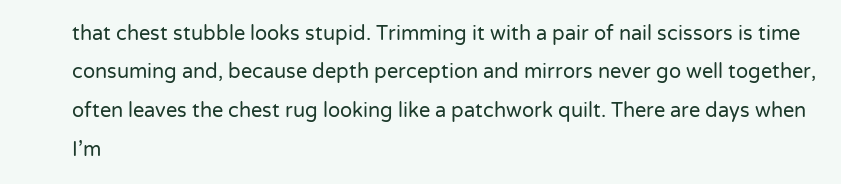that chest stubble looks stupid. Trimming it with a pair of nail scissors is time consuming and, because depth perception and mirrors never go well together, often leaves the chest rug looking like a patchwork quilt. There are days when I’m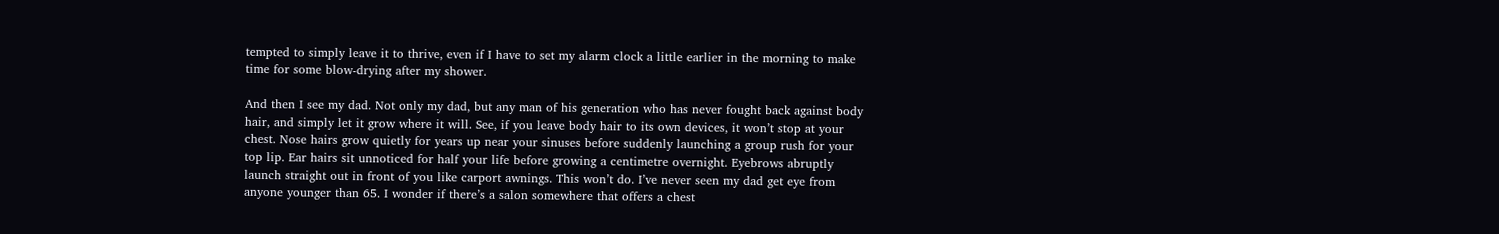tempted to simply leave it to thrive, even if I have to set my alarm clock a little earlier in the morning to make time for some blow-drying after my shower.

And then I see my dad. Not only my dad, but any man of his generation who has never fought back against body hair, and simply let it grow where it will. See, if you leave body hair to its own devices, it won’t stop at your chest. Nose hairs grow quietly for years up near your sinuses before suddenly launching a group rush for your top lip. Ear hairs sit unnoticed for half your life before growing a centimetre overnight. Eyebrows abruptly launch straight out in front of you like carport awnings. This won’t do. I’ve never seen my dad get eye from anyone younger than 65. I wonder if there’s a salon somewhere that offers a chest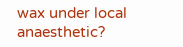wax under local anaesthetic?